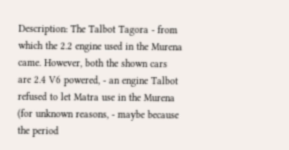Description: The Talbot Tagora - from which the 2.2 engine used in the Murena came. However, both the shown cars are 2.4 V6 powered, - an engine Talbot refused to let Matra use in the Murena (for unknown reasons, - maybe because the period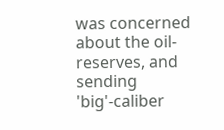was concerned about the oil-reserves, and sending 'big'-caliber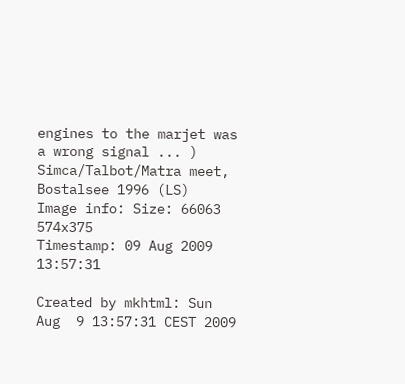engines to the marjet was a wrong signal ... )
Simca/Talbot/Matra meet, Bostalsee 1996 (LS)
Image info: Size: 66063    574x375
Timestamp: 09 Aug 2009 13:57:31

Created by mkhtml: Sun Aug  9 13:57:31 CEST 2009